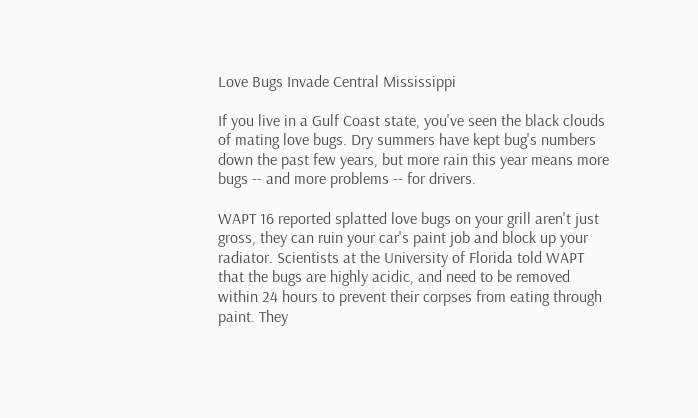Love Bugs Invade Central Mississippi

If you live in a Gulf Coast state, you've seen the black clouds of mating love bugs. Dry summers have kept bug's numbers down the past few years, but more rain this year means more bugs -- and more problems -- for drivers.

WAPT 16 reported splatted love bugs on your grill aren't just gross, they can ruin your car's paint job and block up your radiator. Scientists at the University of Florida told WAPT that the bugs are highly acidic, and need to be removed within 24 hours to prevent their corpses from eating through paint. They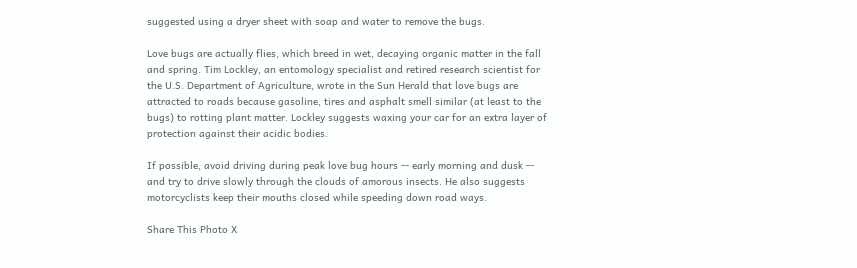suggested using a dryer sheet with soap and water to remove the bugs.

Love bugs are actually flies, which breed in wet, decaying organic matter in the fall and spring. Tim Lockley, an entomology specialist and retired research scientist for the U.S. Department of Agriculture, wrote in the Sun Herald that love bugs are attracted to roads because gasoline, tires and asphalt smell similar (at least to the bugs) to rotting plant matter. Lockley suggests waxing your car for an extra layer of protection against their acidic bodies.

If possible, avoid driving during peak love bug hours -- early morning and dusk -- and try to drive slowly through the clouds of amorous insects. He also suggests motorcyclists keep their mouths closed while speeding down road ways.

Share This Photo X